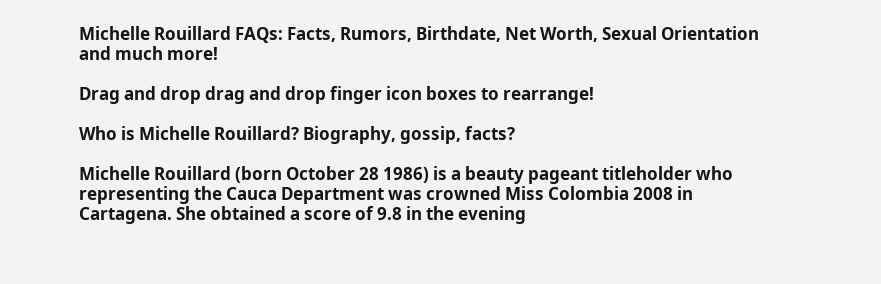Michelle Rouillard FAQs: Facts, Rumors, Birthdate, Net Worth, Sexual Orientation and much more!

Drag and drop drag and drop finger icon boxes to rearrange!

Who is Michelle Rouillard? Biography, gossip, facts?

Michelle Rouillard (born October 28 1986) is a beauty pageant titleholder who representing the Cauca Department was crowned Miss Colombia 2008 in Cartagena. She obtained a score of 9.8 in the evening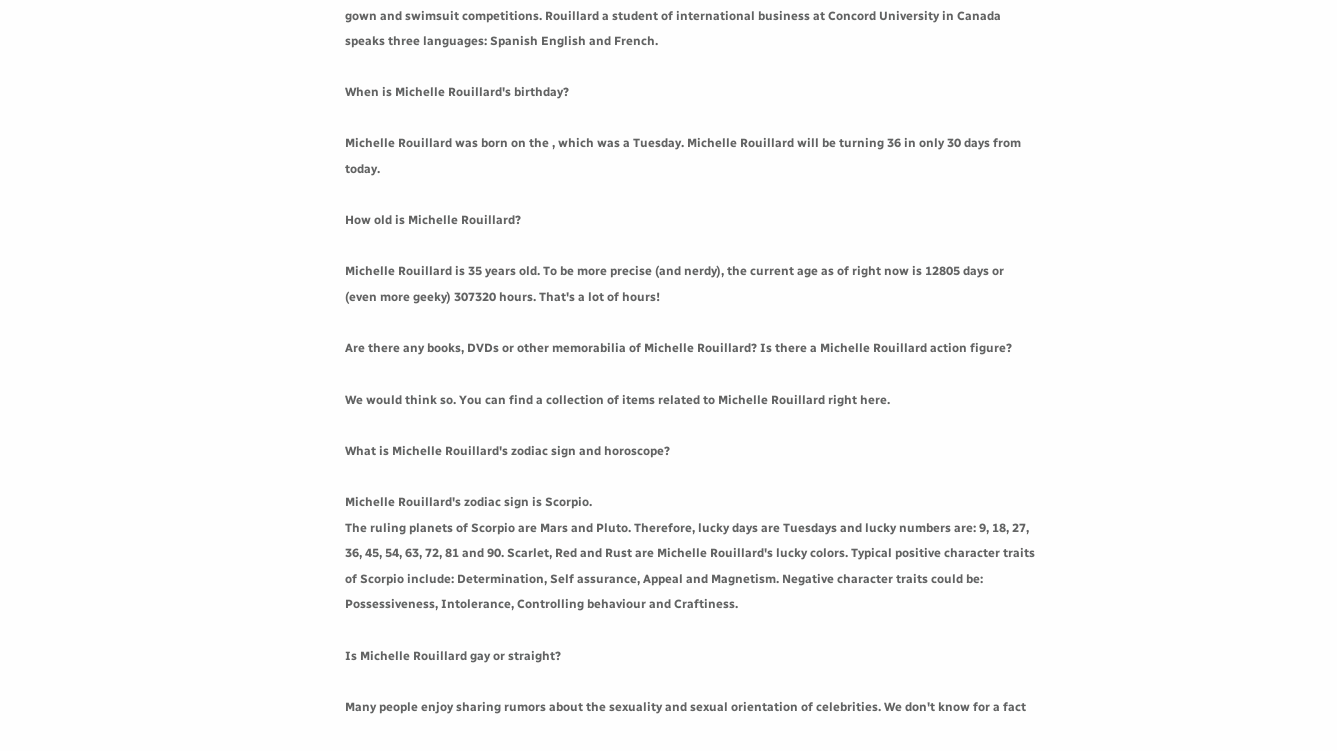gown and swimsuit competitions. Rouillard a student of international business at Concord University in Canada speaks three languages: Spanish English and French.

When is Michelle Rouillard's birthday?

Michelle Rouillard was born on the , which was a Tuesday. Michelle Rouillard will be turning 36 in only 30 days from today.

How old is Michelle Rouillard?

Michelle Rouillard is 35 years old. To be more precise (and nerdy), the current age as of right now is 12805 days or (even more geeky) 307320 hours. That's a lot of hours!

Are there any books, DVDs or other memorabilia of Michelle Rouillard? Is there a Michelle Rouillard action figure?

We would think so. You can find a collection of items related to Michelle Rouillard right here.

What is Michelle Rouillard's zodiac sign and horoscope?

Michelle Rouillard's zodiac sign is Scorpio.
The ruling planets of Scorpio are Mars and Pluto. Therefore, lucky days are Tuesdays and lucky numbers are: 9, 18, 27, 36, 45, 54, 63, 72, 81 and 90. Scarlet, Red and Rust are Michelle Rouillard's lucky colors. Typical positive character traits of Scorpio include: Determination, Self assurance, Appeal and Magnetism. Negative character traits could be: Possessiveness, Intolerance, Controlling behaviour and Craftiness.

Is Michelle Rouillard gay or straight?

Many people enjoy sharing rumors about the sexuality and sexual orientation of celebrities. We don't know for a fact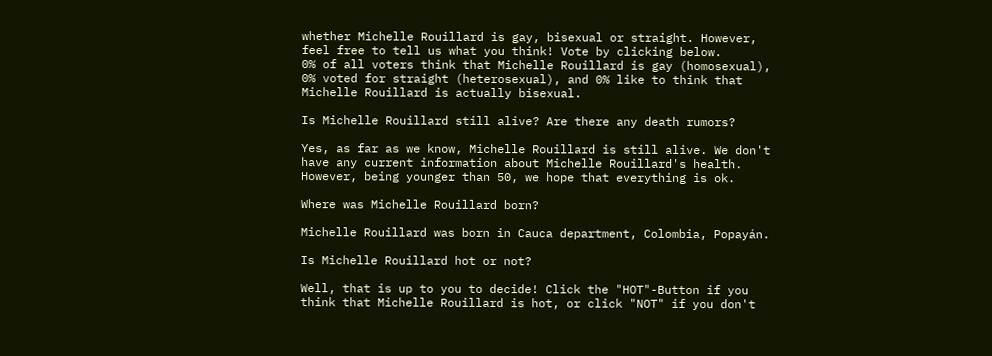whether Michelle Rouillard is gay, bisexual or straight. However, feel free to tell us what you think! Vote by clicking below.
0% of all voters think that Michelle Rouillard is gay (homosexual), 0% voted for straight (heterosexual), and 0% like to think that Michelle Rouillard is actually bisexual.

Is Michelle Rouillard still alive? Are there any death rumors?

Yes, as far as we know, Michelle Rouillard is still alive. We don't have any current information about Michelle Rouillard's health. However, being younger than 50, we hope that everything is ok.

Where was Michelle Rouillard born?

Michelle Rouillard was born in Cauca department, Colombia, Popayán.

Is Michelle Rouillard hot or not?

Well, that is up to you to decide! Click the "HOT"-Button if you think that Michelle Rouillard is hot, or click "NOT" if you don't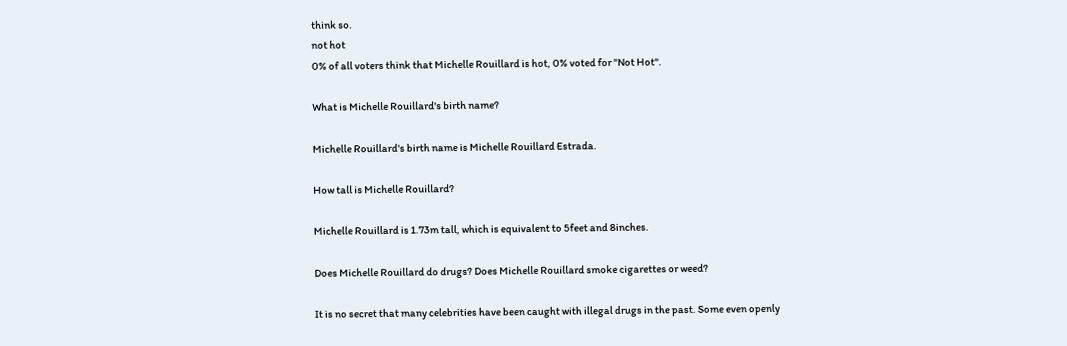think so.
not hot
0% of all voters think that Michelle Rouillard is hot, 0% voted for "Not Hot".

What is Michelle Rouillard's birth name?

Michelle Rouillard's birth name is Michelle Rouillard Estrada.

How tall is Michelle Rouillard?

Michelle Rouillard is 1.73m tall, which is equivalent to 5feet and 8inches.

Does Michelle Rouillard do drugs? Does Michelle Rouillard smoke cigarettes or weed?

It is no secret that many celebrities have been caught with illegal drugs in the past. Some even openly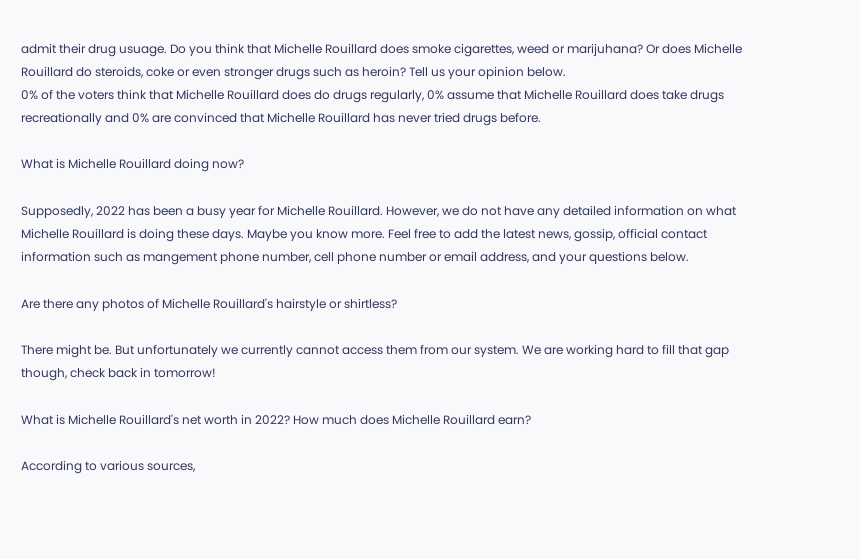admit their drug usuage. Do you think that Michelle Rouillard does smoke cigarettes, weed or marijuhana? Or does Michelle Rouillard do steroids, coke or even stronger drugs such as heroin? Tell us your opinion below.
0% of the voters think that Michelle Rouillard does do drugs regularly, 0% assume that Michelle Rouillard does take drugs recreationally and 0% are convinced that Michelle Rouillard has never tried drugs before.

What is Michelle Rouillard doing now?

Supposedly, 2022 has been a busy year for Michelle Rouillard. However, we do not have any detailed information on what Michelle Rouillard is doing these days. Maybe you know more. Feel free to add the latest news, gossip, official contact information such as mangement phone number, cell phone number or email address, and your questions below.

Are there any photos of Michelle Rouillard's hairstyle or shirtless?

There might be. But unfortunately we currently cannot access them from our system. We are working hard to fill that gap though, check back in tomorrow!

What is Michelle Rouillard's net worth in 2022? How much does Michelle Rouillard earn?

According to various sources,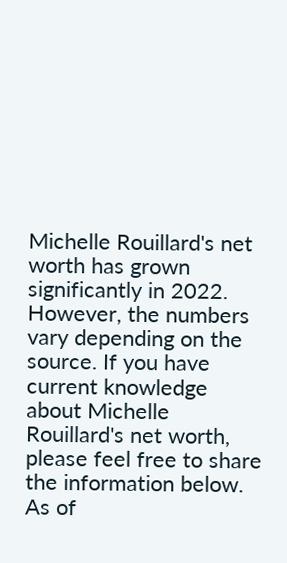Michelle Rouillard's net worth has grown significantly in 2022. However, the numbers vary depending on the source. If you have current knowledge about Michelle Rouillard's net worth, please feel free to share the information below.
As of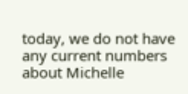today, we do not have any current numbers about Michelle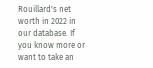Rouillard's net worth in 2022 in our database. If you know more or want to take an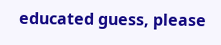educated guess, please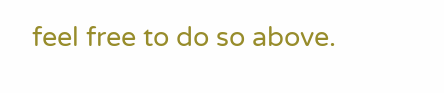feel free to do so above.